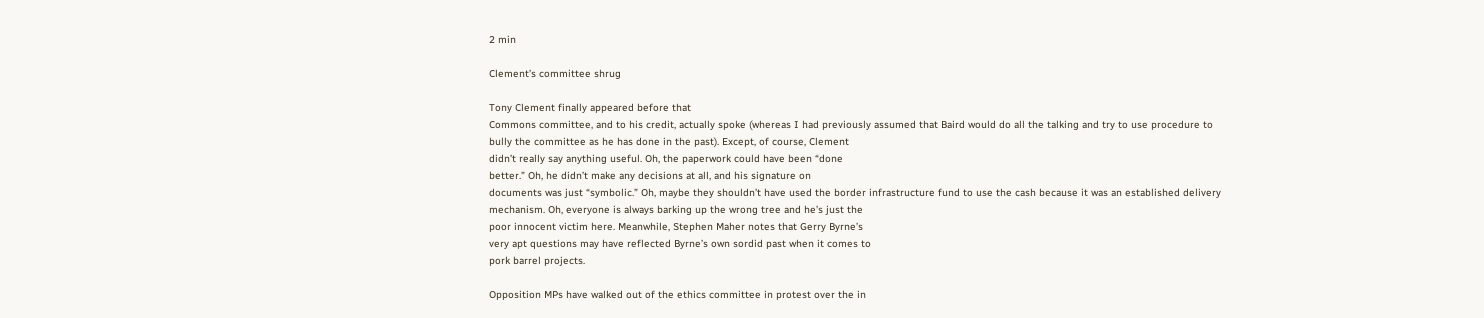2 min

Clement’s committee shrug

Tony Clement finally appeared before that
Commons committee, and to his credit, actually spoke (whereas I had previously assumed that Baird would do all the talking and try to use procedure to
bully the committee as he has done in the past). Except, of course, Clement
didn’t really say anything useful. Oh, the paperwork could have been “done
better.” Oh, he didn’t make any decisions at all, and his signature on
documents was just “symbolic.” Oh, maybe they shouldn’t have used the border infrastructure fund to use the cash because it was an established delivery
mechanism. Oh, everyone is always barking up the wrong tree and he’s just the
poor innocent victim here. Meanwhile, Stephen Maher notes that Gerry Byrne’s
very apt questions may have reflected Byrne’s own sordid past when it comes to
pork barrel projects.

Opposition MPs have walked out of the ethics committee in protest over the in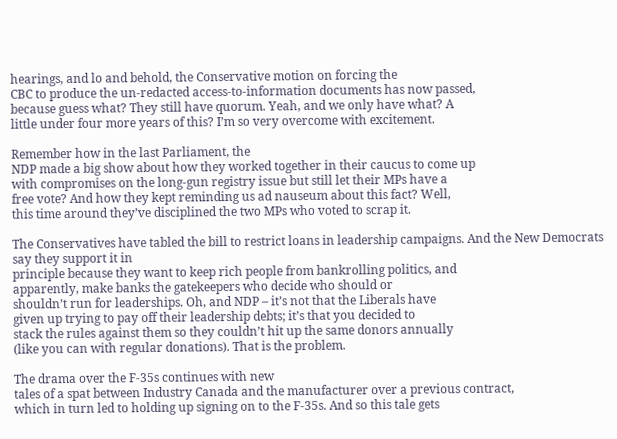hearings, and lo and behold, the Conservative motion on forcing the
CBC to produce the un-redacted access-to-information documents has now passed,
because guess what? They still have quorum. Yeah, and we only have what? A
little under four more years of this? I’m so very overcome with excitement.

Remember how in the last Parliament, the
NDP made a big show about how they worked together in their caucus to come up
with compromises on the long-gun registry issue but still let their MPs have a
free vote? And how they kept reminding us ad nauseum about this fact? Well,
this time around they’ve disciplined the two MPs who voted to scrap it.

The Conservatives have tabled the bill to restrict loans in leadership campaigns. And the New Democrats say they support it in
principle because they want to keep rich people from bankrolling politics, and
apparently, make banks the gatekeepers who decide who should or
shouldn’t run for leaderships. Oh, and NDP – it’s not that the Liberals have
given up trying to pay off their leadership debts; it’s that you decided to
stack the rules against them so they couldn’t hit up the same donors annually
(like you can with regular donations). That is the problem.

The drama over the F-35s continues with new
tales of a spat between Industry Canada and the manufacturer over a previous contract,
which in turn led to holding up signing on to the F-35s. And so this tale gets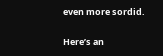even more sordid.

Here’s an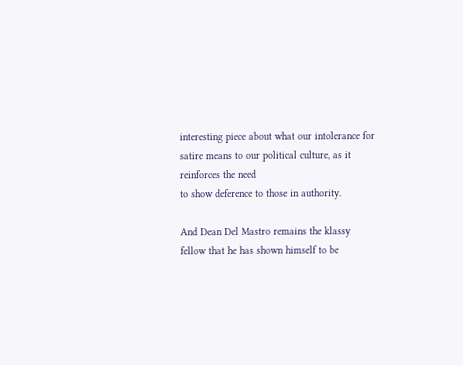interesting piece about what our intolerance for satire means to our political culture, as it reinforces the need
to show deference to those in authority.

And Dean Del Mastro remains the klassy
fellow that he has shown himself to be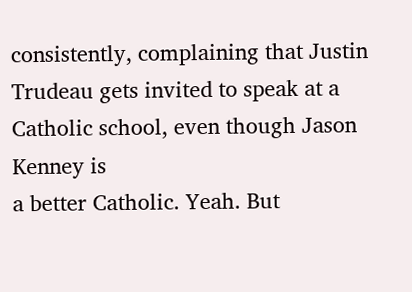consistently, complaining that Justin
Trudeau gets invited to speak at a Catholic school, even though Jason Kenney is
a better Catholic. Yeah. But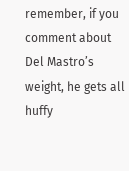remember, if you comment about Del Mastro’s
weight, he gets all huffy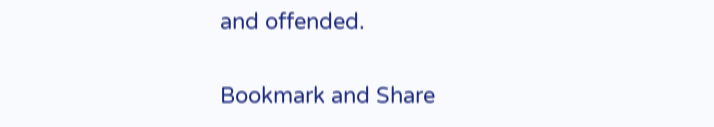and offended.

Bookmark and Share